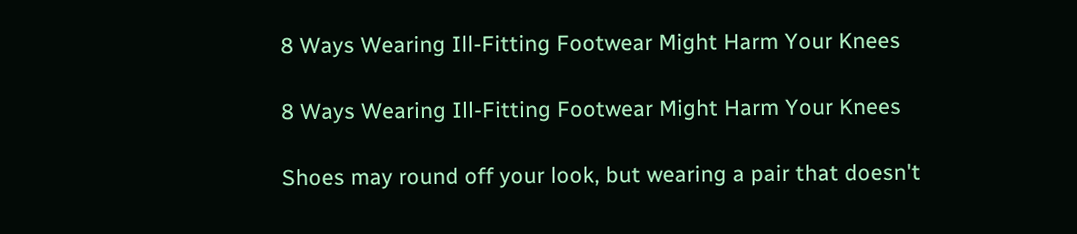8 Ways Wearing Ill-Fitting Footwear Might Harm Your Knees

8 Ways Wearing Ill-Fitting Footwear Might Harm Your Knees

Shoes may round off your look, but wearing a pair that doesn't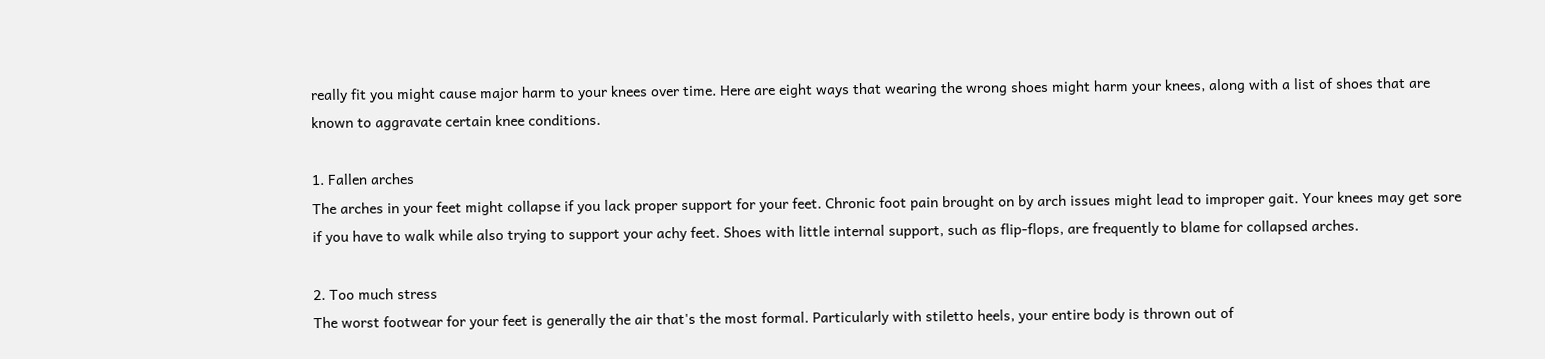really fit you might cause major harm to your knees over time. Here are eight ways that wearing the wrong shoes might harm your knees, along with a list of shoes that are known to aggravate certain knee conditions.

1. Fallen arches
The arches in your feet might collapse if you lack proper support for your feet. Chronic foot pain brought on by arch issues might lead to improper gait. Your knees may get sore if you have to walk while also trying to support your achy feet. Shoes with little internal support, such as flip-flops, are frequently to blame for collapsed arches.

2. Too much stress
The worst footwear for your feet is generally the air that's the most formal. Particularly with stiletto heels, your entire body is thrown out of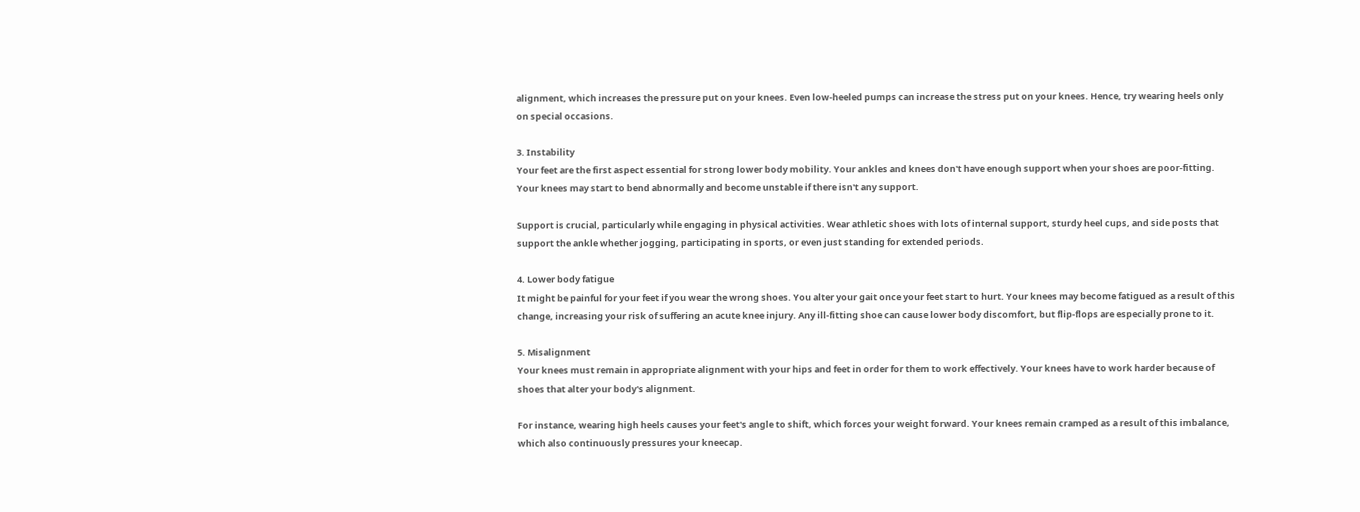alignment, which increases the pressure put on your knees. Even low-heeled pumps can increase the stress put on your knees. Hence, try wearing heels only on special occasions.

3. Instability
Your feet are the first aspect essential for strong lower body mobility. Your ankles and knees don't have enough support when your shoes are poor-fitting. Your knees may start to bend abnormally and become unstable if there isn't any support.

Support is crucial, particularly while engaging in physical activities. Wear athletic shoes with lots of internal support, sturdy heel cups, and side posts that support the ankle whether jogging, participating in sports, or even just standing for extended periods.

4. Lower body fatigue
It might be painful for your feet if you wear the wrong shoes. You alter your gait once your feet start to hurt. Your knees may become fatigued as a result of this change, increasing your risk of suffering an acute knee injury. Any ill-fitting shoe can cause lower body discomfort, but flip-flops are especially prone to it.

5. Misalignment
Your knees must remain in appropriate alignment with your hips and feet in order for them to work effectively. Your knees have to work harder because of shoes that alter your body's alignment.

For instance, wearing high heels causes your feet's angle to shift, which forces your weight forward. Your knees remain cramped as a result of this imbalance, which also continuously pressures your kneecap.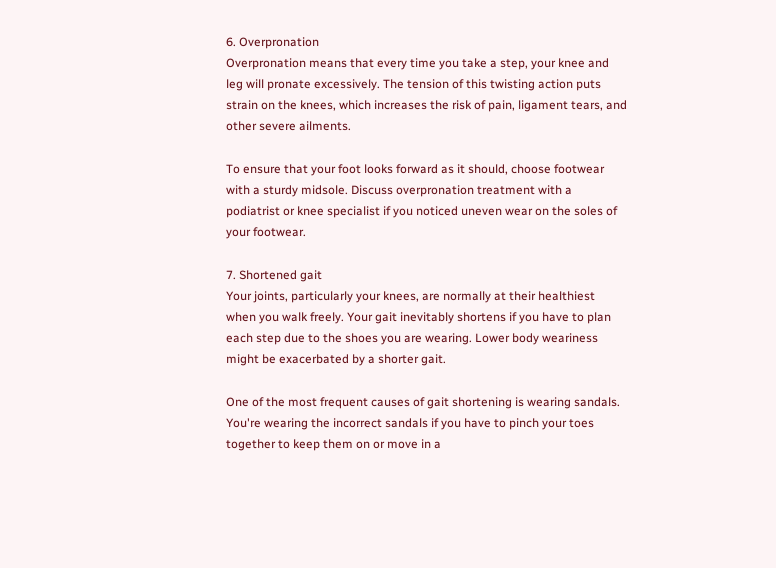6. Overpronation
Overpronation means that every time you take a step, your knee and leg will pronate excessively. The tension of this twisting action puts strain on the knees, which increases the risk of pain, ligament tears, and other severe ailments.

To ensure that your foot looks forward as it should, choose footwear with a sturdy midsole. Discuss overpronation treatment with a podiatrist or knee specialist if you noticed uneven wear on the soles of your footwear.

7. Shortened gait
Your joints, particularly your knees, are normally at their healthiest when you walk freely. Your gait inevitably shortens if you have to plan each step due to the shoes you are wearing. Lower body weariness might be exacerbated by a shorter gait.

One of the most frequent causes of gait shortening is wearing sandals. You're wearing the incorrect sandals if you have to pinch your toes together to keep them on or move in a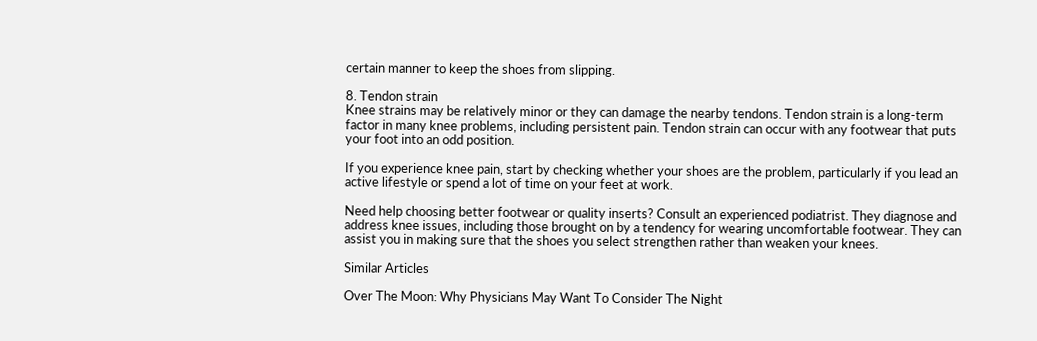certain manner to keep the shoes from slipping.

8. Tendon strain
Knee strains may be relatively minor or they can damage the nearby tendons. Tendon strain is a long-term factor in many knee problems, including persistent pain. Tendon strain can occur with any footwear that puts your foot into an odd position.

If you experience knee pain, start by checking whether your shoes are the problem, particularly if you lead an active lifestyle or spend a lot of time on your feet at work.

Need help choosing better footwear or quality inserts? Consult an experienced podiatrist. They diagnose and address knee issues, including those brought on by a tendency for wearing uncomfortable footwear. They can assist you in making sure that the shoes you select strengthen rather than weaken your knees.

Similar Articles

Over The Moon: Why Physicians May Want To Consider The Night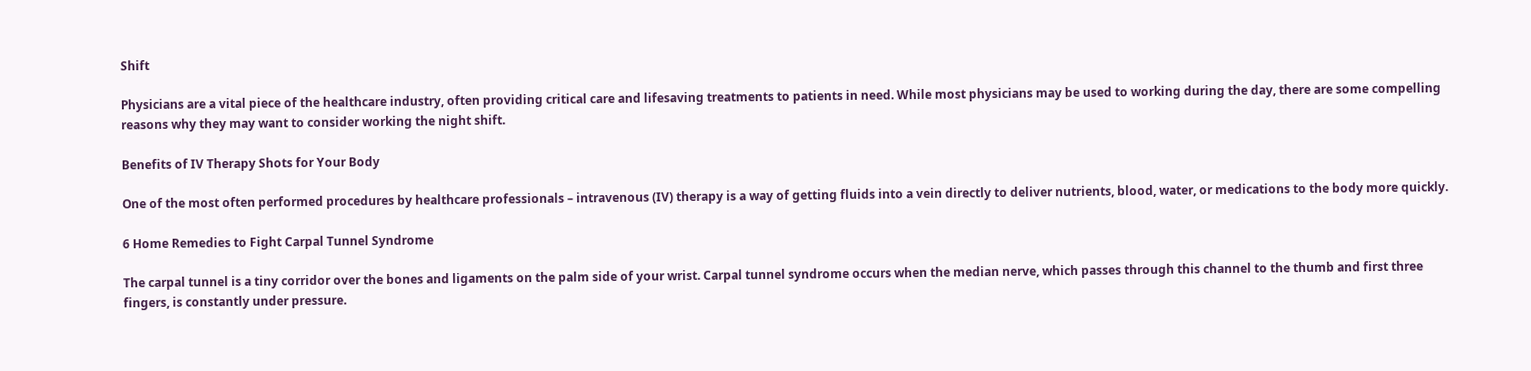Shift

Physicians are a vital piece of the healthcare industry, often providing critical care and lifesaving treatments to patients in need. While most physicians may be used to working during the day, there are some compelling reasons why they may want to consider working the night shift.

Benefits of IV Therapy Shots for Your Body

One of the most often performed procedures by healthcare professionals – intravenous (IV) therapy is a way of getting fluids into a vein directly to deliver nutrients, blood, water, or medications to the body more quickly.

6 Home Remedies to Fight Carpal Tunnel Syndrome

The carpal tunnel is a tiny corridor over the bones and ligaments on the palm side of your wrist. Carpal tunnel syndrome occurs when the median nerve, which passes through this channel to the thumb and first three fingers, is constantly under pressure.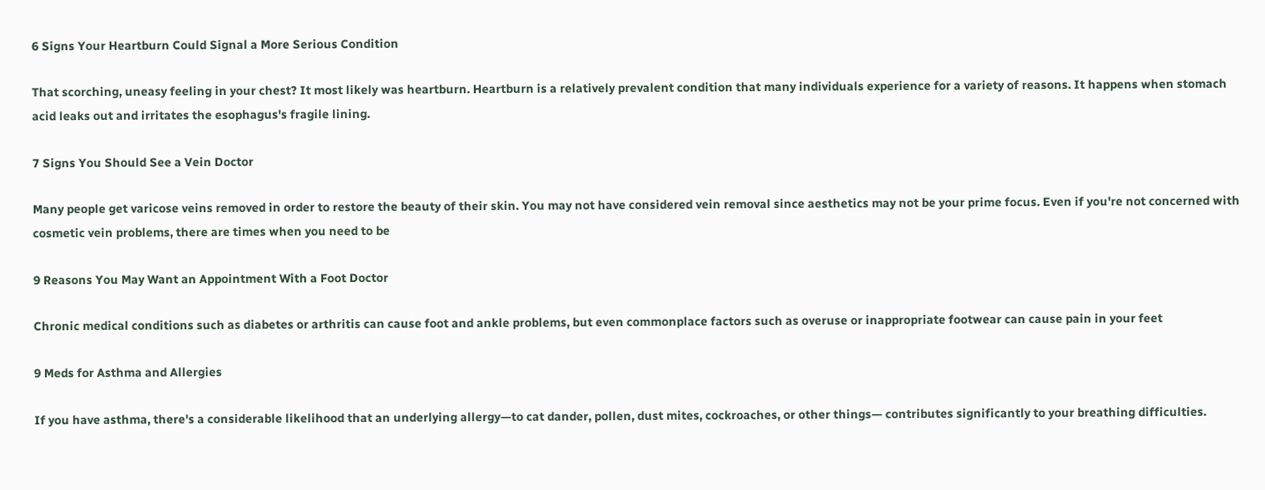6 Signs Your Heartburn Could Signal a More Serious Condition

That scorching, uneasy feeling in your chest? It most likely was heartburn. Heartburn is a relatively prevalent condition that many individuals experience for a variety of reasons. It happens when stomach acid leaks out and irritates the esophagus's fragile lining.

7 Signs You Should See a Vein Doctor

Many people get varicose veins removed in order to restore the beauty of their skin. You may not have considered vein removal since aesthetics may not be your prime focus. Even if you're not concerned with cosmetic vein problems, there are times when you need to be

9 Reasons You May Want an Appointment With a Foot Doctor

Chronic medical conditions such as diabetes or arthritis can cause foot and ankle problems, but even commonplace factors such as overuse or inappropriate footwear can cause pain in your feet

9 Meds for Asthma and Allergies

If you have asthma, there's a considerable likelihood that an underlying allergy—to cat dander, pollen, dust mites, cockroaches, or other things— contributes significantly to your breathing difficulties.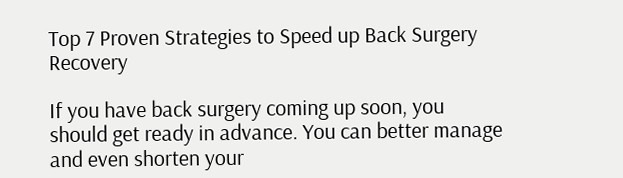Top 7 Proven Strategies to Speed up Back Surgery Recovery

If you have back surgery coming up soon, you should get ready in advance. You can better manage and even shorten your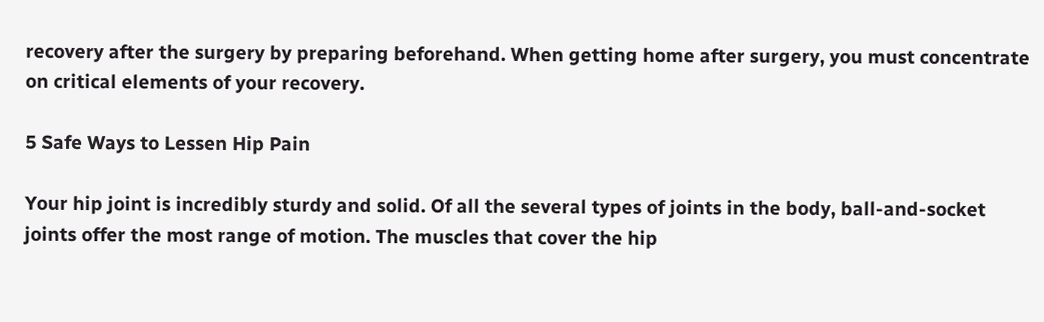recovery after the surgery by preparing beforehand. When getting home after surgery, you must concentrate on critical elements of your recovery.

5 Safe Ways to Lessen Hip Pain

Your hip joint is incredibly sturdy and solid. Of all the several types of joints in the body, ball-and-socket joints offer the most range of motion. The muscles that cover the hip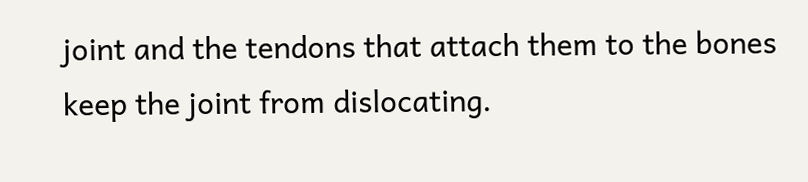joint and the tendons that attach them to the bones keep the joint from dislocating.